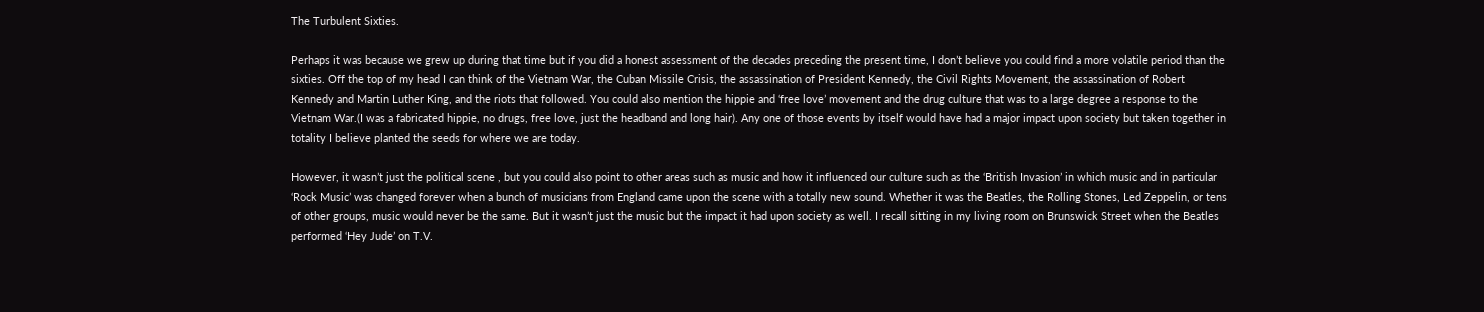The Turbulent Sixties.

Perhaps it was because we grew up during that time but if you did a honest assessment of the decades preceding the present time, I don’t believe you could find a more volatile period than the sixties. Off the top of my head I can think of the Vietnam War, the Cuban Missile Crisis, the assassination of President Kennedy, the Civil Rights Movement, the assassination of Robert Kennedy and Martin Luther King, and the riots that followed. You could also mention the hippie and ‘free love’ movement and the drug culture that was to a large degree a response to the Vietnam War.(I was a fabricated hippie, no drugs, free love, just the headband and long hair). Any one of those events by itself would have had a major impact upon society but taken together in totality I believe planted the seeds for where we are today.

However, it wasn’t just the political scene , but you could also point to other areas such as music and how it influenced our culture such as the ‘British Invasion’ in which music and in particular ‘Rock Music’ was changed forever when a bunch of musicians from England came upon the scene with a totally new sound. Whether it was the Beatles, the Rolling Stones, Led Zeppelin, or tens of other groups, music would never be the same. But it wasn’t just the music but the impact it had upon society as well. I recall sitting in my living room on Brunswick Street when the Beatles performed ‘Hey Jude’ on T.V.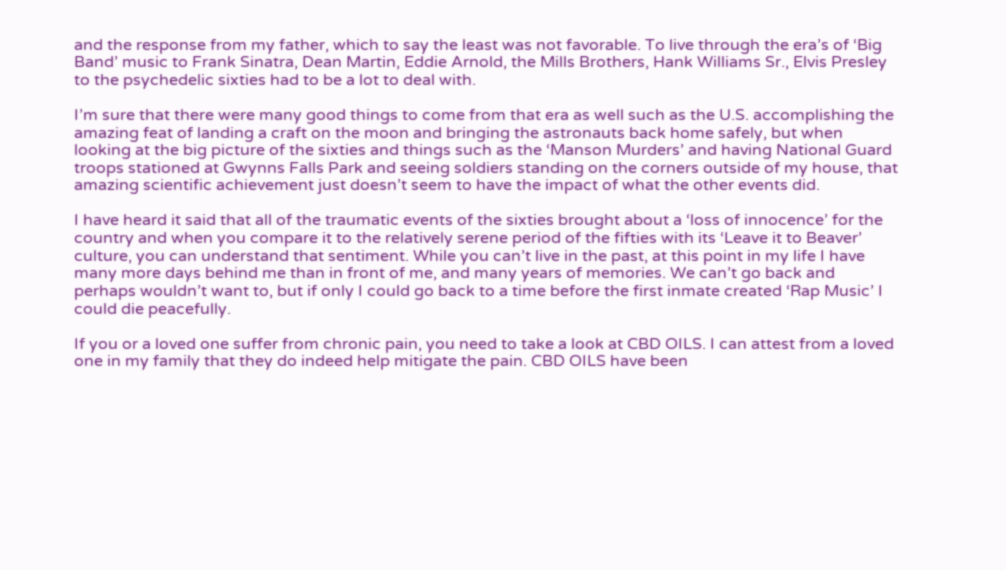and the response from my father, which to say the least was not favorable. To live through the era’s of ‘Big Band’ music to Frank Sinatra, Dean Martin, Eddie Arnold, the Mills Brothers, Hank Williams Sr., Elvis Presley to the psychedelic sixties had to be a lot to deal with.

I’m sure that there were many good things to come from that era as well such as the U.S. accomplishing the amazing feat of landing a craft on the moon and bringing the astronauts back home safely, but when looking at the big picture of the sixties and things such as the ‘Manson Murders’ and having National Guard troops stationed at Gwynns Falls Park and seeing soldiers standing on the corners outside of my house, that amazing scientific achievement just doesn’t seem to have the impact of what the other events did.

I have heard it said that all of the traumatic events of the sixties brought about a ‘loss of innocence’ for the country and when you compare it to the relatively serene period of the fifties with its ‘Leave it to Beaver’ culture, you can understand that sentiment. While you can’t live in the past, at this point in my life I have many more days behind me than in front of me, and many years of memories. We can’t go back and perhaps wouldn’t want to, but if only I could go back to a time before the first inmate created ‘Rap Music’ I could die peacefully.

If you or a loved one suffer from chronic pain, you need to take a look at CBD OILS. I can attest from a loved one in my family that they do indeed help mitigate the pain. CBD OILS have been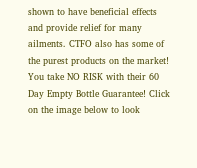shown to have beneficial effects and provide relief for many ailments. CTFO also has some of the purest products on the market! You take NO RISK with their 60 Day Empty Bottle Guarantee! Click on the image below to look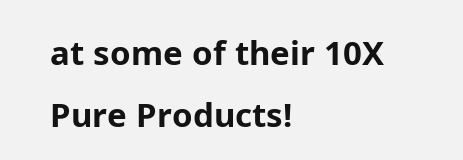at some of their 10X Pure Products!